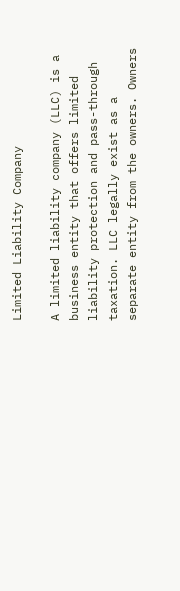Limited Liability Company

A limited liability company (LLC) is a business entity that offers limited liability protection and pass-through taxation. LLC legally exist as a separate entity from the owners. Owners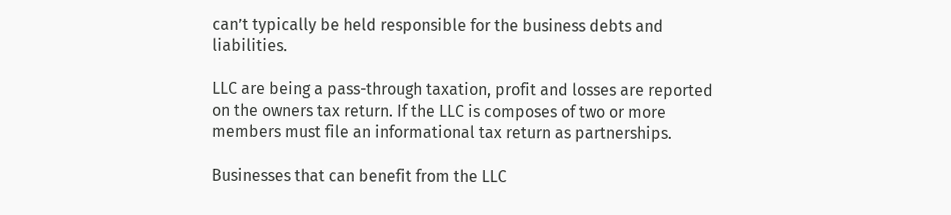can’t typically be held responsible for the business debts and liabilities.

LLC are being a pass-through taxation, profit and losses are reported on the owners tax return. If the LLC is composes of two or more members must file an informational tax return as partnerships.

Businesses that can benefit from the LLC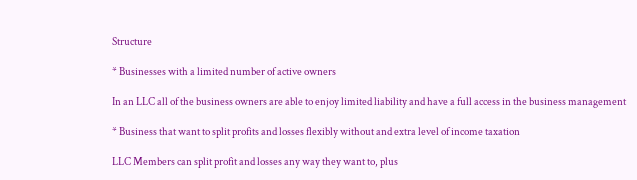Structure

* Businesses with a limited number of active owners

In an LLC all of the business owners are able to enjoy limited liability and have a full access in the business management

* Business that want to split profits and losses flexibly without and extra level of income taxation

LLC Members can split profit and losses any way they want to, plus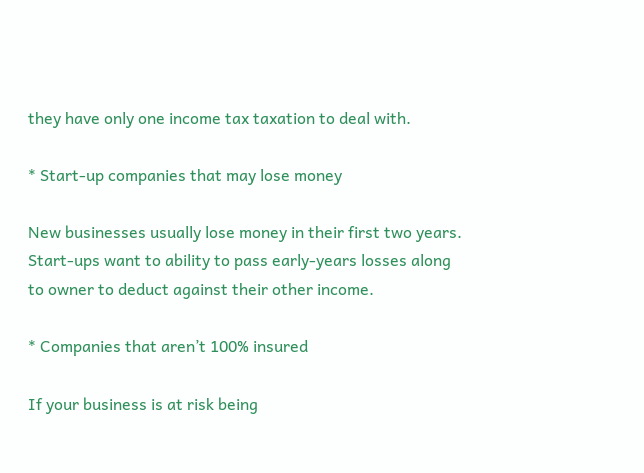they have only one income tax taxation to deal with.

* Start-up companies that may lose money

New businesses usually lose money in their first two years. Start-ups want to ability to pass early-years losses along to owner to deduct against their other income.

* Companies that aren’t 100% insured

If your business is at risk being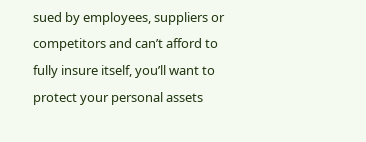sued by employees, suppliers or competitors and can’t afford to fully insure itself, you’ll want to protect your personal assets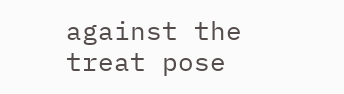against the treat pose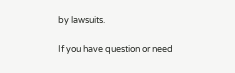by lawsuits.

If you have question or need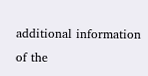additional information of the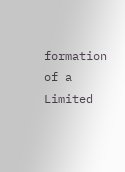formation of a Limited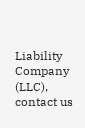Liability Company (LLC), contact us